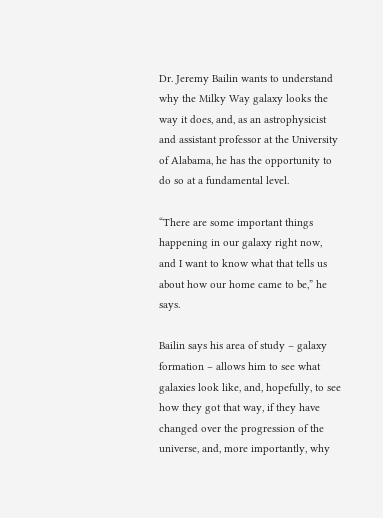Dr. Jeremy Bailin wants to understand why the Milky Way galaxy looks the way it does, and, as an astrophysicist and assistant professor at the University of Alabama, he has the opportunity to do so at a fundamental level.

“There are some important things happening in our galaxy right now, and I want to know what that tells us about how our home came to be,” he says.

Bailin says his area of study – galaxy formation – allows him to see what galaxies look like, and, hopefully, to see how they got that way, if they have changed over the progression of the universe, and, more importantly, why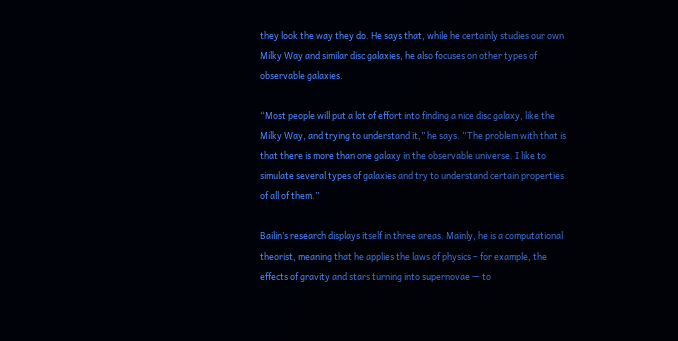they look the way they do. He says that, while he certainly studies our own Milky Way and similar disc galaxies, he also focuses on other types of observable galaxies.

“Most people will put a lot of effort into finding a nice disc galaxy, like the Milky Way, and trying to understand it,” he says. “The problem with that is that there is more than one galaxy in the observable universe. I like to simulate several types of galaxies and try to understand certain properties of all of them.”

Bailin’s research displays itself in three areas. Mainly, he is a computational theorist, meaning that he applies the laws of physics – for example, the effects of gravity and stars turning into supernovae — to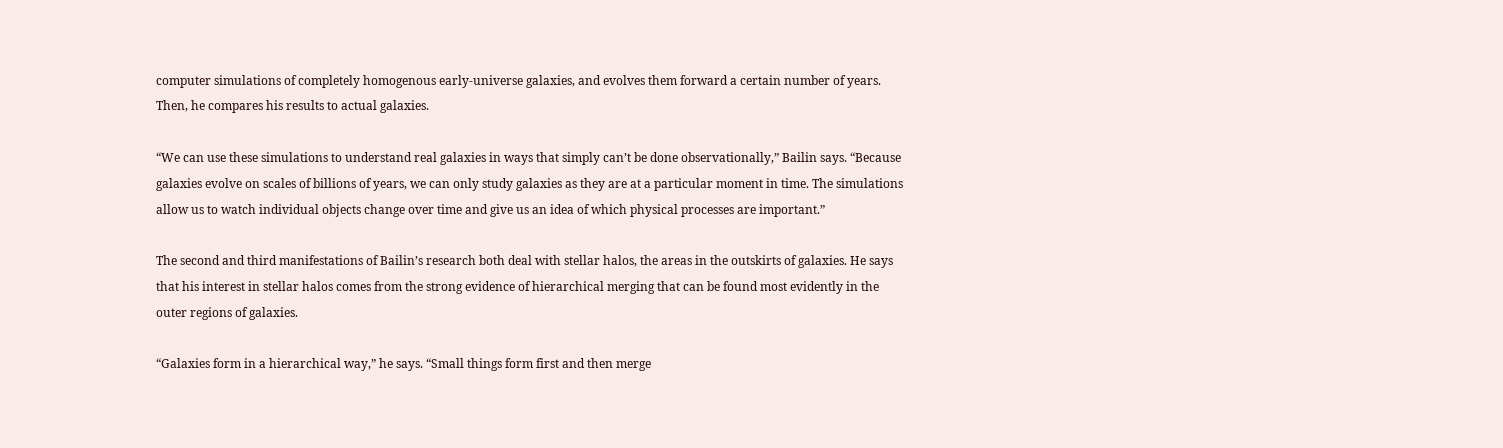computer simulations of completely homogenous early-universe galaxies, and evolves them forward a certain number of years. Then, he compares his results to actual galaxies.

“We can use these simulations to understand real galaxies in ways that simply can’t be done observationally,” Bailin says. “Because galaxies evolve on scales of billions of years, we can only study galaxies as they are at a particular moment in time. The simulations allow us to watch individual objects change over time and give us an idea of which physical processes are important.”

The second and third manifestations of Bailin’s research both deal with stellar halos, the areas in the outskirts of galaxies. He says that his interest in stellar halos comes from the strong evidence of hierarchical merging that can be found most evidently in the outer regions of galaxies.

“Galaxies form in a hierarchical way,” he says. “Small things form first and then merge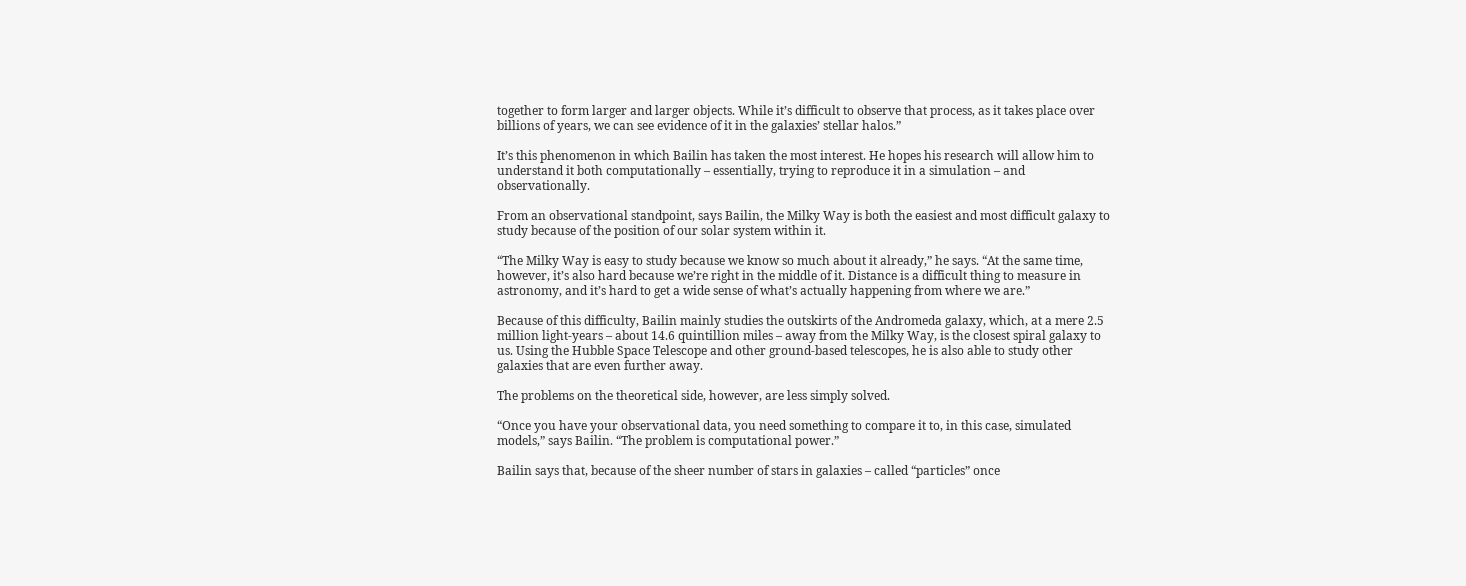together to form larger and larger objects. While it’s difficult to observe that process, as it takes place over billions of years, we can see evidence of it in the galaxies’ stellar halos.”

It’s this phenomenon in which Bailin has taken the most interest. He hopes his research will allow him to understand it both computationally – essentially, trying to reproduce it in a simulation – and observationally.

From an observational standpoint, says Bailin, the Milky Way is both the easiest and most difficult galaxy to study because of the position of our solar system within it.

“The Milky Way is easy to study because we know so much about it already,” he says. “At the same time, however, it’s also hard because we’re right in the middle of it. Distance is a difficult thing to measure in astronomy, and it’s hard to get a wide sense of what’s actually happening from where we are.”

Because of this difficulty, Bailin mainly studies the outskirts of the Andromeda galaxy, which, at a mere 2.5 million light-years – about 14.6 quintillion miles – away from the Milky Way, is the closest spiral galaxy to us. Using the Hubble Space Telescope and other ground-based telescopes, he is also able to study other galaxies that are even further away.

The problems on the theoretical side, however, are less simply solved.

“Once you have your observational data, you need something to compare it to, in this case, simulated models,” says Bailin. “The problem is computational power.”

Bailin says that, because of the sheer number of stars in galaxies – called “particles” once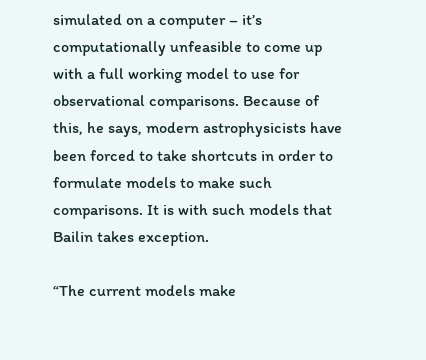simulated on a computer – it’s computationally unfeasible to come up with a full working model to use for observational comparisons. Because of this, he says, modern astrophysicists have been forced to take shortcuts in order to formulate models to make such comparisons. It is with such models that Bailin takes exception.

“The current models make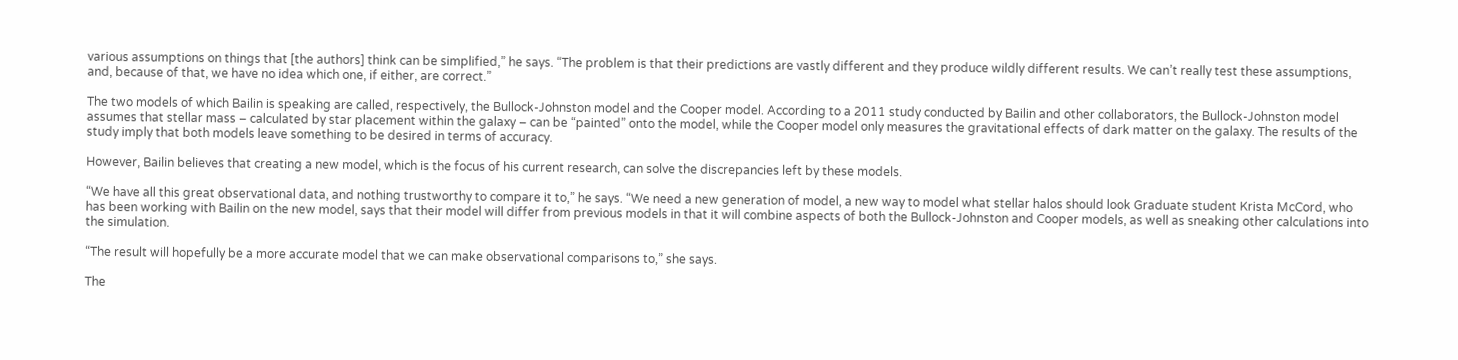various assumptions on things that [the authors] think can be simplified,” he says. “The problem is that their predictions are vastly different and they produce wildly different results. We can’t really test these assumptions, and, because of that, we have no idea which one, if either, are correct.”

The two models of which Bailin is speaking are called, respectively, the Bullock-Johnston model and the Cooper model. According to a 2011 study conducted by Bailin and other collaborators, the Bullock-Johnston model assumes that stellar mass – calculated by star placement within the galaxy – can be “painted” onto the model, while the Cooper model only measures the gravitational effects of dark matter on the galaxy. The results of the study imply that both models leave something to be desired in terms of accuracy.

However, Bailin believes that creating a new model, which is the focus of his current research, can solve the discrepancies left by these models.

“We have all this great observational data, and nothing trustworthy to compare it to,” he says. “We need a new generation of model, a new way to model what stellar halos should look Graduate student Krista McCord, who has been working with Bailin on the new model, says that their model will differ from previous models in that it will combine aspects of both the Bullock-Johnston and Cooper models, as well as sneaking other calculations into the simulation.

“The result will hopefully be a more accurate model that we can make observational comparisons to,” she says.

The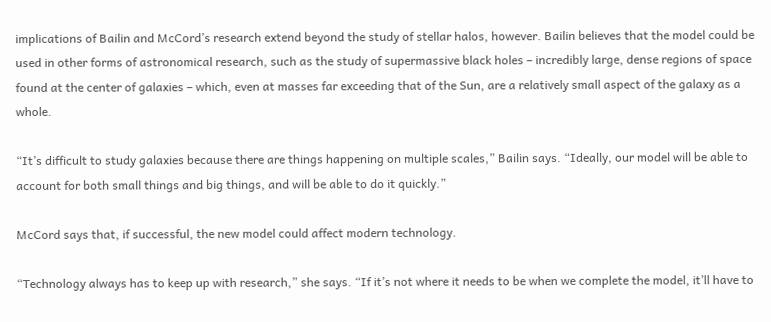implications of Bailin and McCord’s research extend beyond the study of stellar halos, however. Bailin believes that the model could be used in other forms of astronomical research, such as the study of supermassive black holes – incredibly large, dense regions of space found at the center of galaxies – which, even at masses far exceeding that of the Sun, are a relatively small aspect of the galaxy as a whole.

“It’s difficult to study galaxies because there are things happening on multiple scales,” Bailin says. “Ideally, our model will be able to account for both small things and big things, and will be able to do it quickly.”

McCord says that, if successful, the new model could affect modern technology.

“Technology always has to keep up with research,” she says. “If it’s not where it needs to be when we complete the model, it’ll have to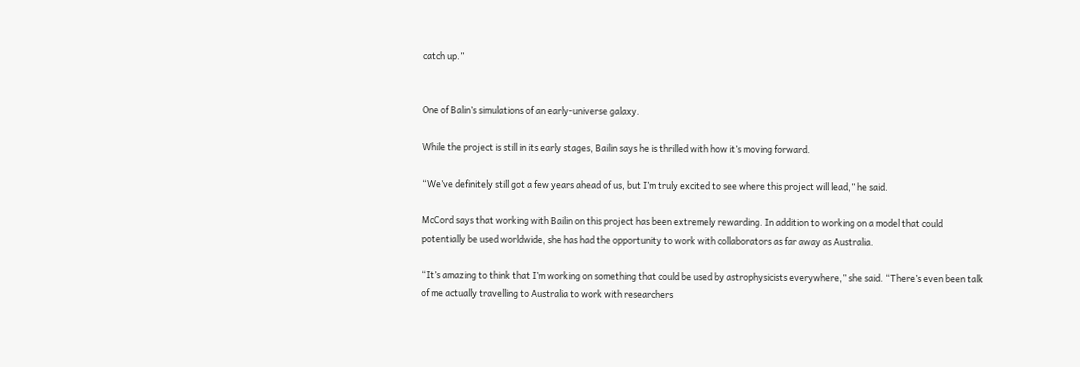catch up.”


One of Balin’s simulations of an early-universe galaxy.

While the project is still in its early stages, Bailin says he is thrilled with how it’s moving forward.

“We’ve definitely still got a few years ahead of us, but I’m truly excited to see where this project will lead,” he said.

McCord says that working with Bailin on this project has been extremely rewarding. In addition to working on a model that could potentially be used worldwide, she has had the opportunity to work with collaborators as far away as Australia.

“It’s amazing to think that I’m working on something that could be used by astrophysicists everywhere,” she said. “There’s even been talk of me actually travelling to Australia to work with researchers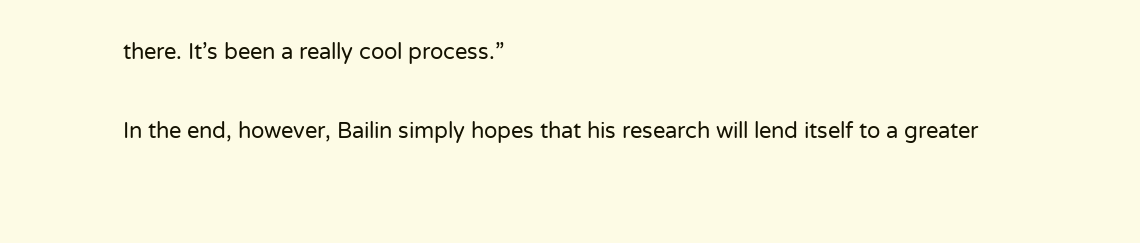there. It’s been a really cool process.”

In the end, however, Bailin simply hopes that his research will lend itself to a greater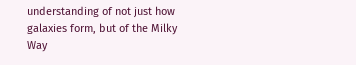understanding of not just how galaxies form, but of the Milky Way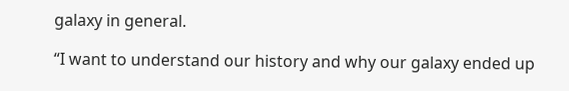galaxy in general.

“I want to understand our history and why our galaxy ended up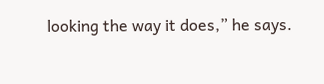looking the way it does,” he says.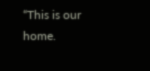“This is our home.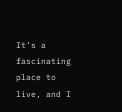It’s a fascinating place to live, and I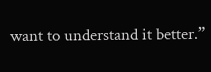want to understand it better.”